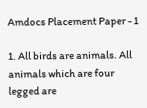Amdocs Placement Paper - 1

1. All birds are animals. All animals which are four legged are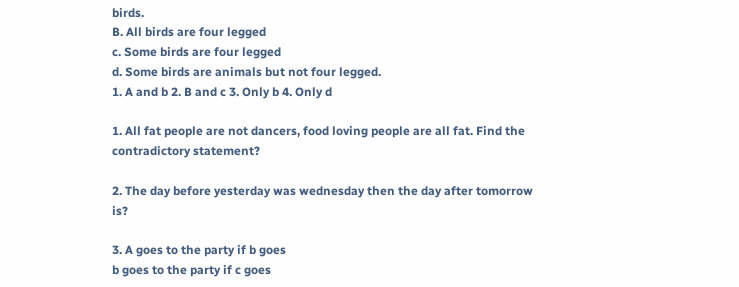birds.
B. All birds are four legged
c. Some birds are four legged
d. Some birds are animals but not four legged.
1. A and b 2. B and c 3. Only b 4. Only d

1. All fat people are not dancers, food loving people are all fat. Find the contradictory statement?

2. The day before yesterday was wednesday then the day after tomorrow is?

3. A goes to the party if b goes
b goes to the party if c goes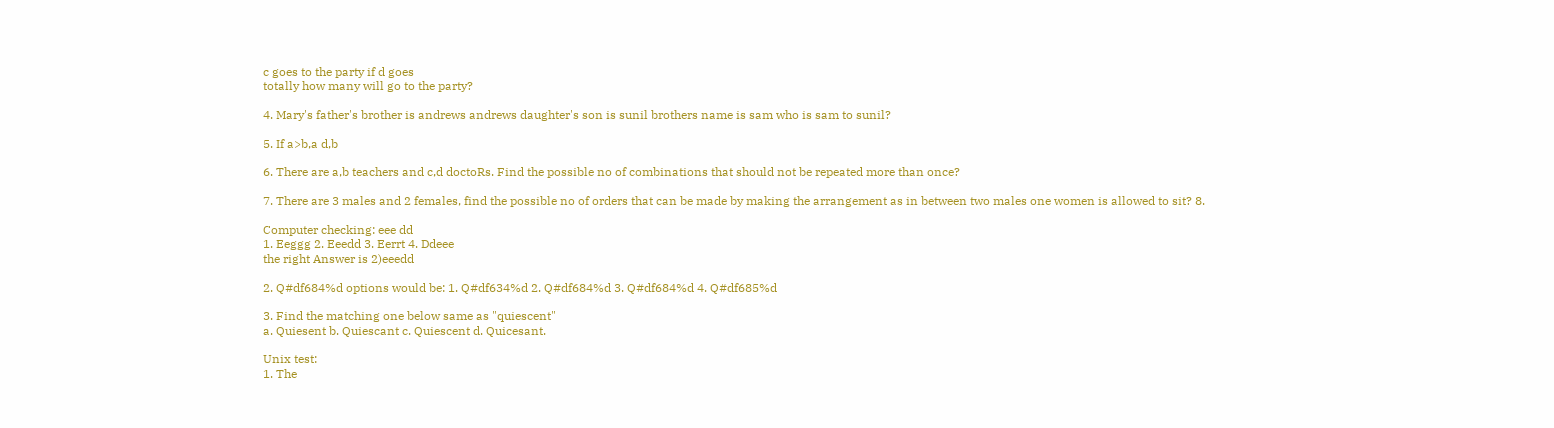c goes to the party if d goes
totally how many will go to the party?

4. Mary's father's brother is andrews andrews daughter's son is sunil brothers name is sam who is sam to sunil?

5. If a>b,a d,b

6. There are a,b teachers and c,d doctoRs. Find the possible no of combinations that should not be repeated more than once?

7. There are 3 males and 2 females, find the possible no of orders that can be made by making the arrangement as in between two males one women is allowed to sit? 8.

Computer checking: eee dd
1. Eeggg 2. Eeedd 3. Eerrt 4. Ddeee
the right Answer is 2)eeedd

2. Q#df684%d options would be: 1. Q#df634%d 2. Q#df684%d 3. Q#df684%d 4. Q#df685%d

3. Find the matching one below same as "quiescent"
a. Quiesent b. Quiescant c. Quiescent d. Quicesant.

Unix test:
1. The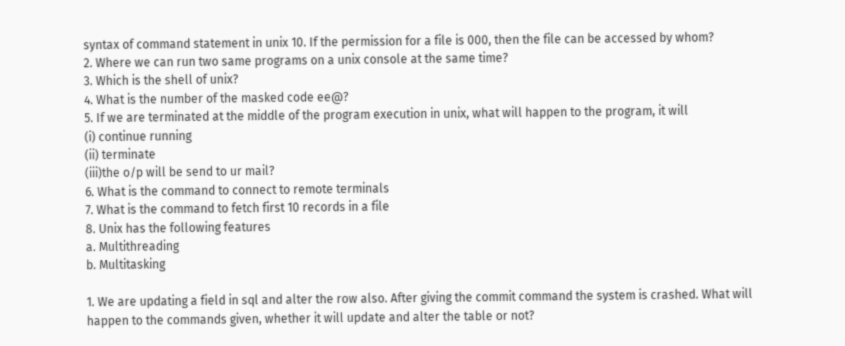syntax of command statement in unix 10. If the permission for a file is 000, then the file can be accessed by whom?
2. Where we can run two same programs on a unix console at the same time?
3. Which is the shell of unix?
4. What is the number of the masked code ee@?
5. If we are terminated at the middle of the program execution in unix, what will happen to the program, it will
(i) continue running
(ii) terminate
(iii)the o/p will be send to ur mail?
6. What is the command to connect to remote terminals
7. What is the command to fetch first 10 records in a file
8. Unix has the following features
a. Multithreading
b. Multitasking

1. We are updating a field in sql and alter the row also. After giving the commit command the system is crashed. What will happen to the commands given, whether it will update and alter the table or not?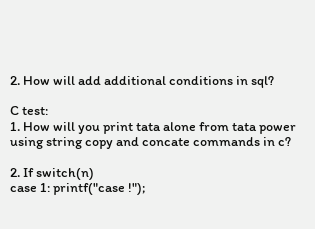2. How will add additional conditions in sql?

C test:
1. How will you print tata alone from tata power using string copy and concate commands in c?

2. If switch(n)
case 1: printf("case !");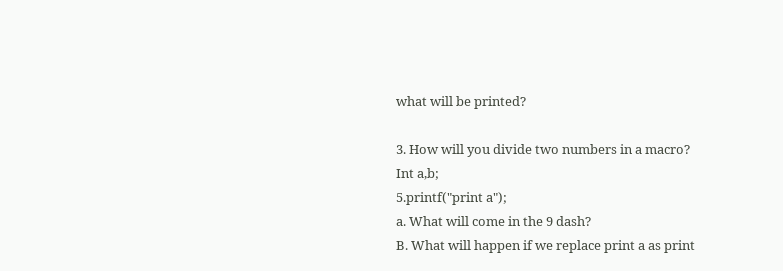what will be printed?

3. How will you divide two numbers in a macro?
Int a,b;
5.printf("print a");
a. What will come in the 9 dash?
B. What will happen if we replace print a as print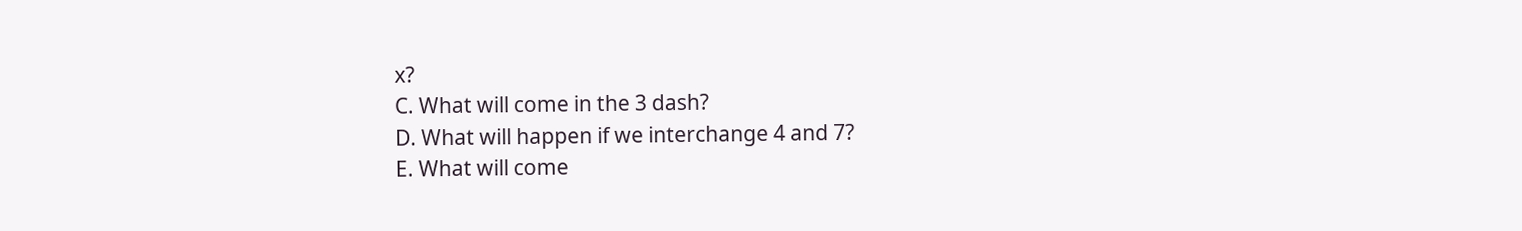x?
C. What will come in the 3 dash?
D. What will happen if we interchange 4 and 7?
E. What will come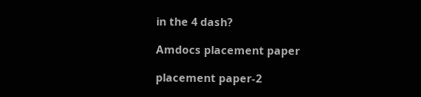in the 4 dash?

Amdocs placement paper

placement paper-2